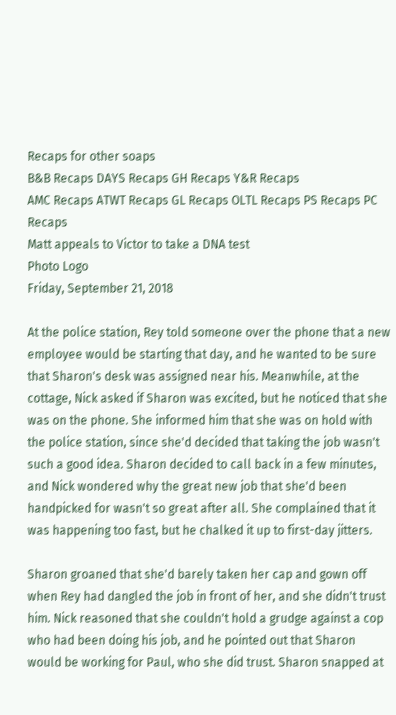Recaps for other soaps
B&B Recaps DAYS Recaps GH Recaps Y&R Recaps
AMC Recaps ATWT Recaps GL Recaps OLTL Recaps PS Recaps PC Recaps
Matt appeals to Victor to take a DNA test
Photo Logo
Friday, September 21, 2018

At the police station, Rey told someone over the phone that a new employee would be starting that day, and he wanted to be sure that Sharon's desk was assigned near his. Meanwhile, at the cottage, Nick asked if Sharon was excited, but he noticed that she was on the phone. She informed him that she was on hold with the police station, since she'd decided that taking the job wasn't such a good idea. Sharon decided to call back in a few minutes, and Nick wondered why the great new job that she'd been handpicked for wasn't so great after all. She complained that it was happening too fast, but he chalked it up to first-day jitters.

Sharon groaned that she'd barely taken her cap and gown off when Rey had dangled the job in front of her, and she didn't trust him. Nick reasoned that she couldn't hold a grudge against a cop who had been doing his job, and he pointed out that Sharon would be working for Paul, who she did trust. Sharon snapped at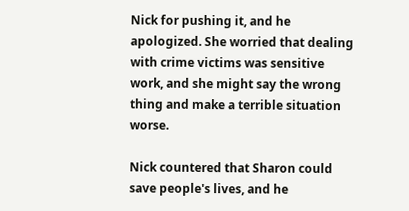Nick for pushing it, and he apologized. She worried that dealing with crime victims was sensitive work, and she might say the wrong thing and make a terrible situation worse.

Nick countered that Sharon could save people's lives, and he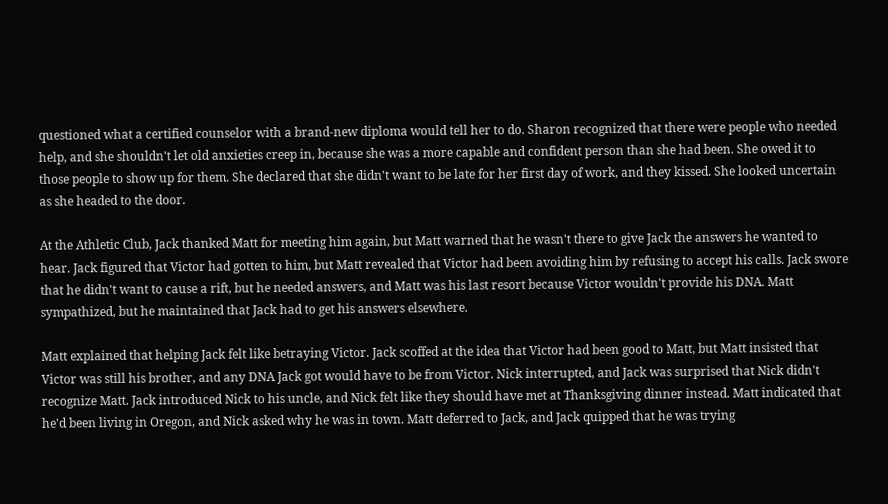questioned what a certified counselor with a brand-new diploma would tell her to do. Sharon recognized that there were people who needed help, and she shouldn't let old anxieties creep in, because she was a more capable and confident person than she had been. She owed it to those people to show up for them. She declared that she didn't want to be late for her first day of work, and they kissed. She looked uncertain as she headed to the door.

At the Athletic Club, Jack thanked Matt for meeting him again, but Matt warned that he wasn't there to give Jack the answers he wanted to hear. Jack figured that Victor had gotten to him, but Matt revealed that Victor had been avoiding him by refusing to accept his calls. Jack swore that he didn't want to cause a rift, but he needed answers, and Matt was his last resort because Victor wouldn't provide his DNA. Matt sympathized, but he maintained that Jack had to get his answers elsewhere.

Matt explained that helping Jack felt like betraying Victor. Jack scoffed at the idea that Victor had been good to Matt, but Matt insisted that Victor was still his brother, and any DNA Jack got would have to be from Victor. Nick interrupted, and Jack was surprised that Nick didn't recognize Matt. Jack introduced Nick to his uncle, and Nick felt like they should have met at Thanksgiving dinner instead. Matt indicated that he'd been living in Oregon, and Nick asked why he was in town. Matt deferred to Jack, and Jack quipped that he was trying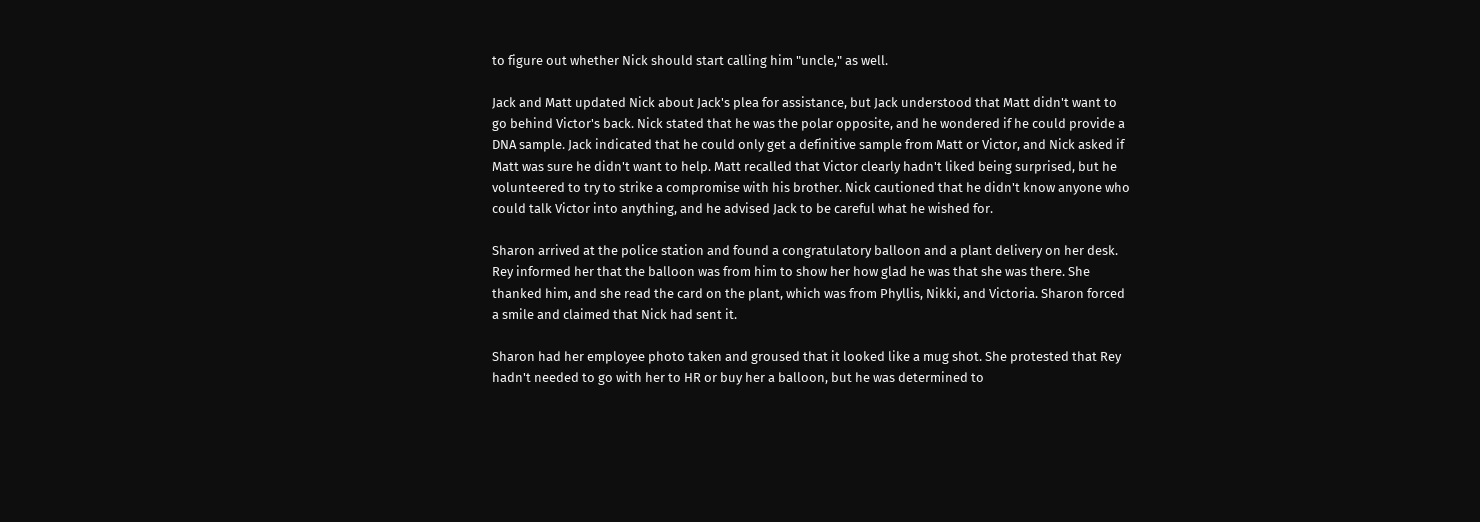to figure out whether Nick should start calling him "uncle," as well.

Jack and Matt updated Nick about Jack's plea for assistance, but Jack understood that Matt didn't want to go behind Victor's back. Nick stated that he was the polar opposite, and he wondered if he could provide a DNA sample. Jack indicated that he could only get a definitive sample from Matt or Victor, and Nick asked if Matt was sure he didn't want to help. Matt recalled that Victor clearly hadn't liked being surprised, but he volunteered to try to strike a compromise with his brother. Nick cautioned that he didn't know anyone who could talk Victor into anything, and he advised Jack to be careful what he wished for.

Sharon arrived at the police station and found a congratulatory balloon and a plant delivery on her desk. Rey informed her that the balloon was from him to show her how glad he was that she was there. She thanked him, and she read the card on the plant, which was from Phyllis, Nikki, and Victoria. Sharon forced a smile and claimed that Nick had sent it.

Sharon had her employee photo taken and groused that it looked like a mug shot. She protested that Rey hadn't needed to go with her to HR or buy her a balloon, but he was determined to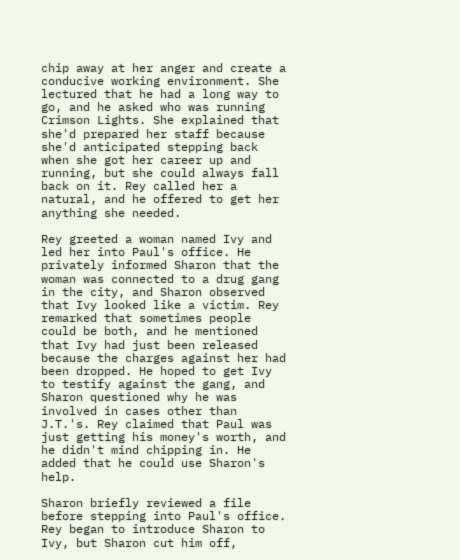chip away at her anger and create a conducive working environment. She lectured that he had a long way to go, and he asked who was running Crimson Lights. She explained that she'd prepared her staff because she'd anticipated stepping back when she got her career up and running, but she could always fall back on it. Rey called her a natural, and he offered to get her anything she needed.

Rey greeted a woman named Ivy and led her into Paul's office. He privately informed Sharon that the woman was connected to a drug gang in the city, and Sharon observed that Ivy looked like a victim. Rey remarked that sometimes people could be both, and he mentioned that Ivy had just been released because the charges against her had been dropped. He hoped to get Ivy to testify against the gang, and Sharon questioned why he was involved in cases other than J.T.'s. Rey claimed that Paul was just getting his money's worth, and he didn't mind chipping in. He added that he could use Sharon's help.

Sharon briefly reviewed a file before stepping into Paul's office. Rey began to introduce Sharon to Ivy, but Sharon cut him off,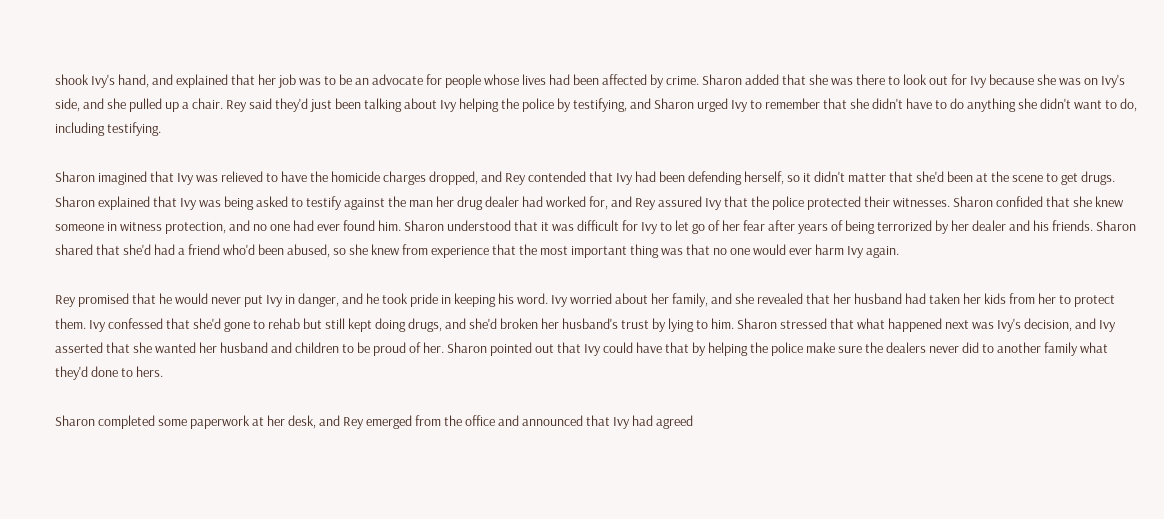shook Ivy's hand, and explained that her job was to be an advocate for people whose lives had been affected by crime. Sharon added that she was there to look out for Ivy because she was on Ivy's side, and she pulled up a chair. Rey said they'd just been talking about Ivy helping the police by testifying, and Sharon urged Ivy to remember that she didn't have to do anything she didn't want to do, including testifying.

Sharon imagined that Ivy was relieved to have the homicide charges dropped, and Rey contended that Ivy had been defending herself, so it didn't matter that she'd been at the scene to get drugs. Sharon explained that Ivy was being asked to testify against the man her drug dealer had worked for, and Rey assured Ivy that the police protected their witnesses. Sharon confided that she knew someone in witness protection, and no one had ever found him. Sharon understood that it was difficult for Ivy to let go of her fear after years of being terrorized by her dealer and his friends. Sharon shared that she'd had a friend who'd been abused, so she knew from experience that the most important thing was that no one would ever harm Ivy again.

Rey promised that he would never put Ivy in danger, and he took pride in keeping his word. Ivy worried about her family, and she revealed that her husband had taken her kids from her to protect them. Ivy confessed that she'd gone to rehab but still kept doing drugs, and she'd broken her husband's trust by lying to him. Sharon stressed that what happened next was Ivy's decision, and Ivy asserted that she wanted her husband and children to be proud of her. Sharon pointed out that Ivy could have that by helping the police make sure the dealers never did to another family what they'd done to hers.

Sharon completed some paperwork at her desk, and Rey emerged from the office and announced that Ivy had agreed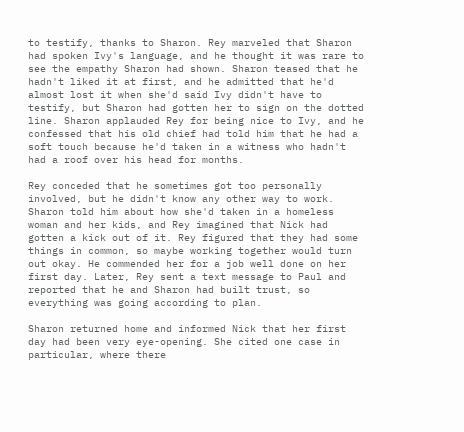to testify, thanks to Sharon. Rey marveled that Sharon had spoken Ivy's language, and he thought it was rare to see the empathy Sharon had shown. Sharon teased that he hadn't liked it at first, and he admitted that he'd almost lost it when she'd said Ivy didn't have to testify, but Sharon had gotten her to sign on the dotted line. Sharon applauded Rey for being nice to Ivy, and he confessed that his old chief had told him that he had a soft touch because he'd taken in a witness who hadn't had a roof over his head for months.

Rey conceded that he sometimes got too personally involved, but he didn't know any other way to work. Sharon told him about how she'd taken in a homeless woman and her kids, and Rey imagined that Nick had gotten a kick out of it. Rey figured that they had some things in common, so maybe working together would turn out okay. He commended her for a job well done on her first day. Later, Rey sent a text message to Paul and reported that he and Sharon had built trust, so everything was going according to plan.

Sharon returned home and informed Nick that her first day had been very eye-opening. She cited one case in particular, where there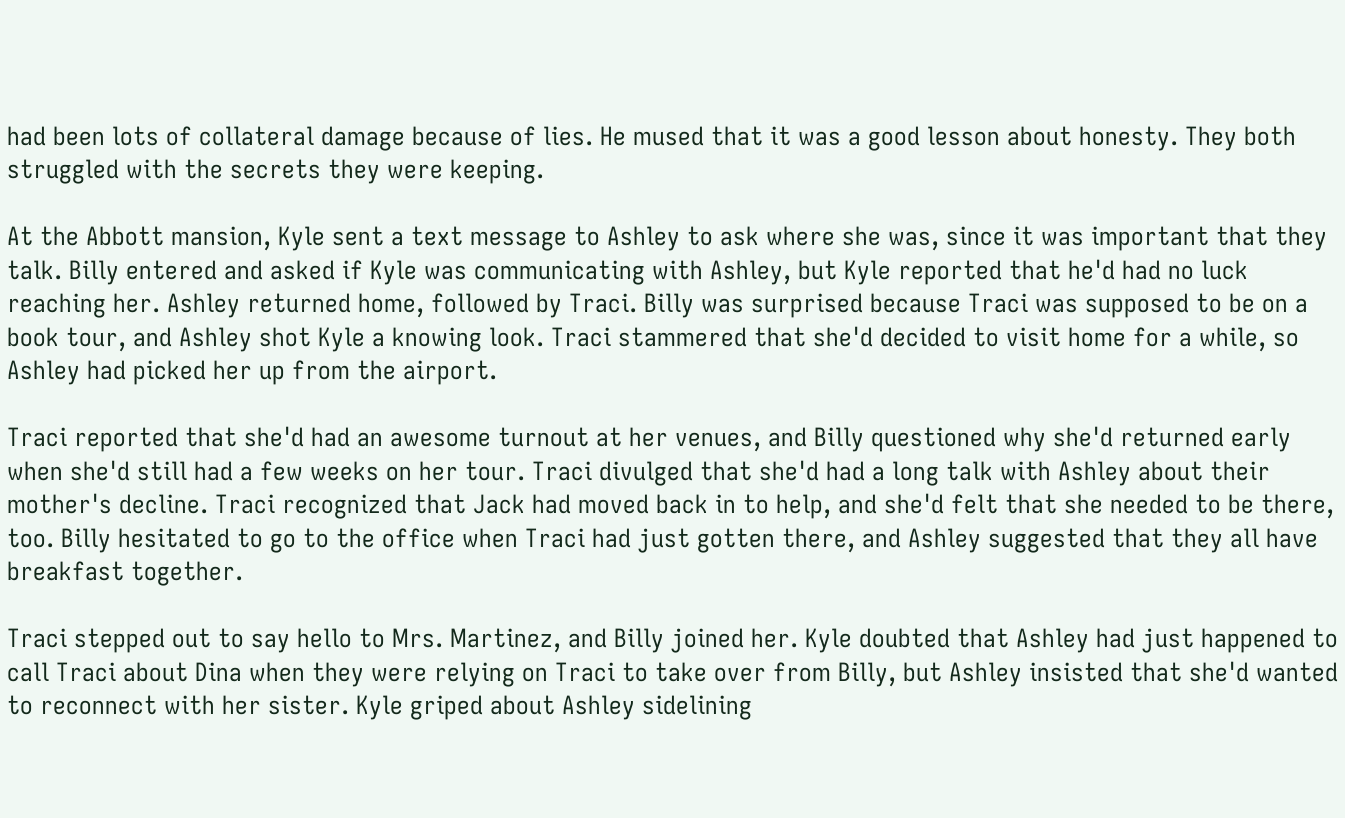had been lots of collateral damage because of lies. He mused that it was a good lesson about honesty. They both struggled with the secrets they were keeping.

At the Abbott mansion, Kyle sent a text message to Ashley to ask where she was, since it was important that they talk. Billy entered and asked if Kyle was communicating with Ashley, but Kyle reported that he'd had no luck reaching her. Ashley returned home, followed by Traci. Billy was surprised because Traci was supposed to be on a book tour, and Ashley shot Kyle a knowing look. Traci stammered that she'd decided to visit home for a while, so Ashley had picked her up from the airport.

Traci reported that she'd had an awesome turnout at her venues, and Billy questioned why she'd returned early when she'd still had a few weeks on her tour. Traci divulged that she'd had a long talk with Ashley about their mother's decline. Traci recognized that Jack had moved back in to help, and she'd felt that she needed to be there, too. Billy hesitated to go to the office when Traci had just gotten there, and Ashley suggested that they all have breakfast together.

Traci stepped out to say hello to Mrs. Martinez, and Billy joined her. Kyle doubted that Ashley had just happened to call Traci about Dina when they were relying on Traci to take over from Billy, but Ashley insisted that she'd wanted to reconnect with her sister. Kyle griped about Ashley sidelining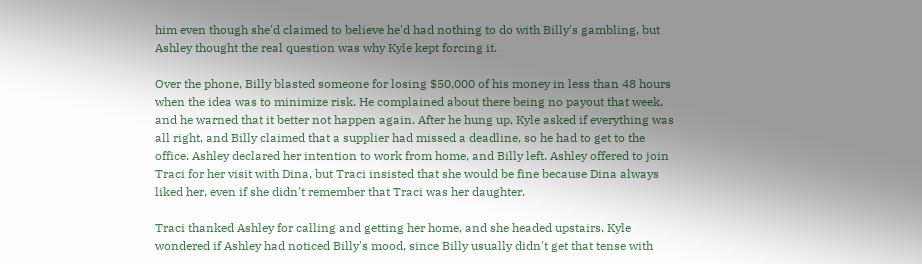him even though she'd claimed to believe he'd had nothing to do with Billy's gambling, but Ashley thought the real question was why Kyle kept forcing it.

Over the phone, Billy blasted someone for losing $50,000 of his money in less than 48 hours when the idea was to minimize risk. He complained about there being no payout that week, and he warned that it better not happen again. After he hung up, Kyle asked if everything was all right, and Billy claimed that a supplier had missed a deadline, so he had to get to the office. Ashley declared her intention to work from home, and Billy left. Ashley offered to join Traci for her visit with Dina, but Traci insisted that she would be fine because Dina always liked her, even if she didn't remember that Traci was her daughter.

Traci thanked Ashley for calling and getting her home, and she headed upstairs. Kyle wondered if Ashley had noticed Billy's mood, since Billy usually didn't get that tense with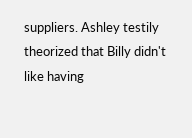suppliers. Ashley testily theorized that Billy didn't like having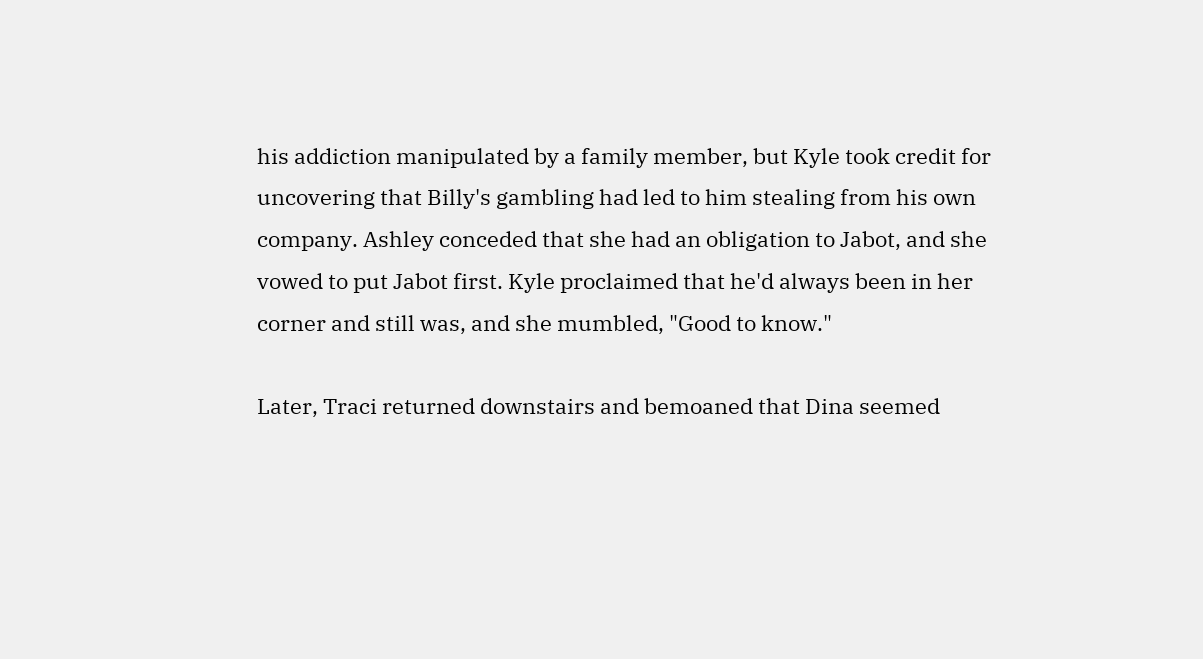his addiction manipulated by a family member, but Kyle took credit for uncovering that Billy's gambling had led to him stealing from his own company. Ashley conceded that she had an obligation to Jabot, and she vowed to put Jabot first. Kyle proclaimed that he'd always been in her corner and still was, and she mumbled, "Good to know."

Later, Traci returned downstairs and bemoaned that Dina seemed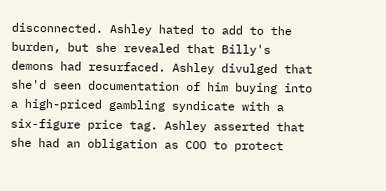disconnected. Ashley hated to add to the burden, but she revealed that Billy's demons had resurfaced. Ashley divulged that she'd seen documentation of him buying into a high-priced gambling syndicate with a six-figure price tag. Ashley asserted that she had an obligation as COO to protect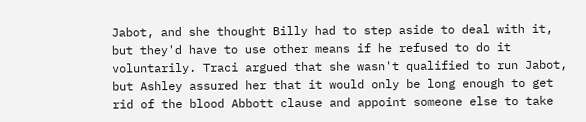Jabot, and she thought Billy had to step aside to deal with it, but they'd have to use other means if he refused to do it voluntarily. Traci argued that she wasn't qualified to run Jabot, but Ashley assured her that it would only be long enough to get rid of the blood Abbott clause and appoint someone else to take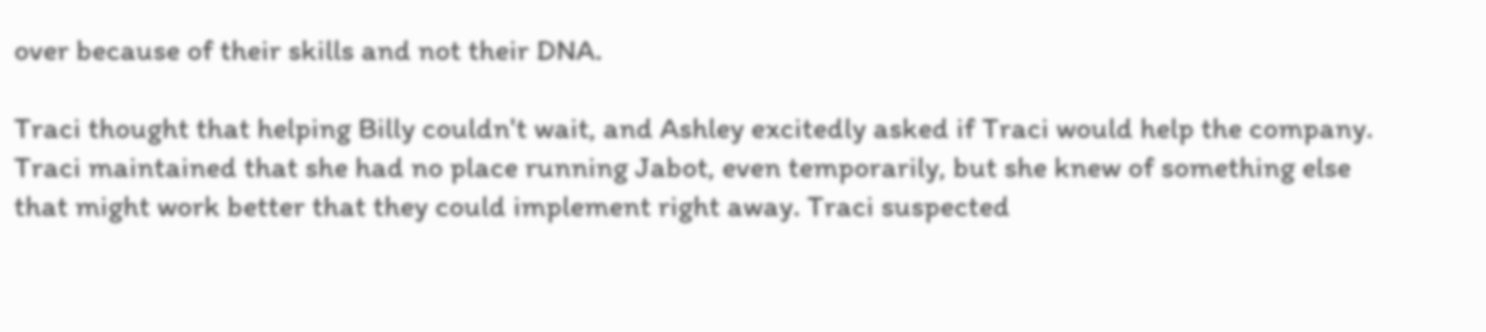over because of their skills and not their DNA.

Traci thought that helping Billy couldn't wait, and Ashley excitedly asked if Traci would help the company. Traci maintained that she had no place running Jabot, even temporarily, but she knew of something else that might work better that they could implement right away. Traci suspected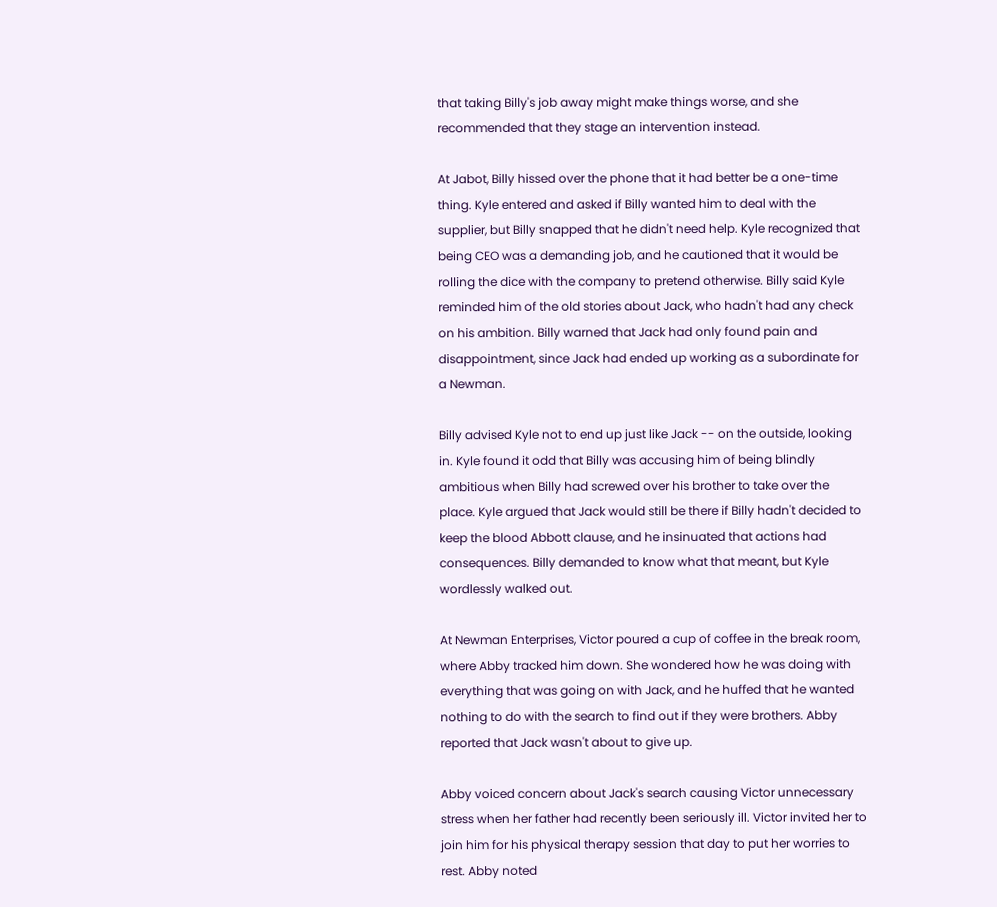that taking Billy's job away might make things worse, and she recommended that they stage an intervention instead.

At Jabot, Billy hissed over the phone that it had better be a one-time thing. Kyle entered and asked if Billy wanted him to deal with the supplier, but Billy snapped that he didn't need help. Kyle recognized that being CEO was a demanding job, and he cautioned that it would be rolling the dice with the company to pretend otherwise. Billy said Kyle reminded him of the old stories about Jack, who hadn't had any check on his ambition. Billy warned that Jack had only found pain and disappointment, since Jack had ended up working as a subordinate for a Newman.

Billy advised Kyle not to end up just like Jack -- on the outside, looking in. Kyle found it odd that Billy was accusing him of being blindly ambitious when Billy had screwed over his brother to take over the place. Kyle argued that Jack would still be there if Billy hadn't decided to keep the blood Abbott clause, and he insinuated that actions had consequences. Billy demanded to know what that meant, but Kyle wordlessly walked out.

At Newman Enterprises, Victor poured a cup of coffee in the break room, where Abby tracked him down. She wondered how he was doing with everything that was going on with Jack, and he huffed that he wanted nothing to do with the search to find out if they were brothers. Abby reported that Jack wasn't about to give up.

Abby voiced concern about Jack's search causing Victor unnecessary stress when her father had recently been seriously ill. Victor invited her to join him for his physical therapy session that day to put her worries to rest. Abby noted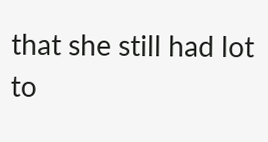that she still had lot to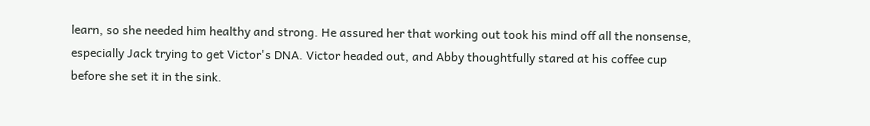learn, so she needed him healthy and strong. He assured her that working out took his mind off all the nonsense, especially Jack trying to get Victor's DNA. Victor headed out, and Abby thoughtfully stared at his coffee cup before she set it in the sink.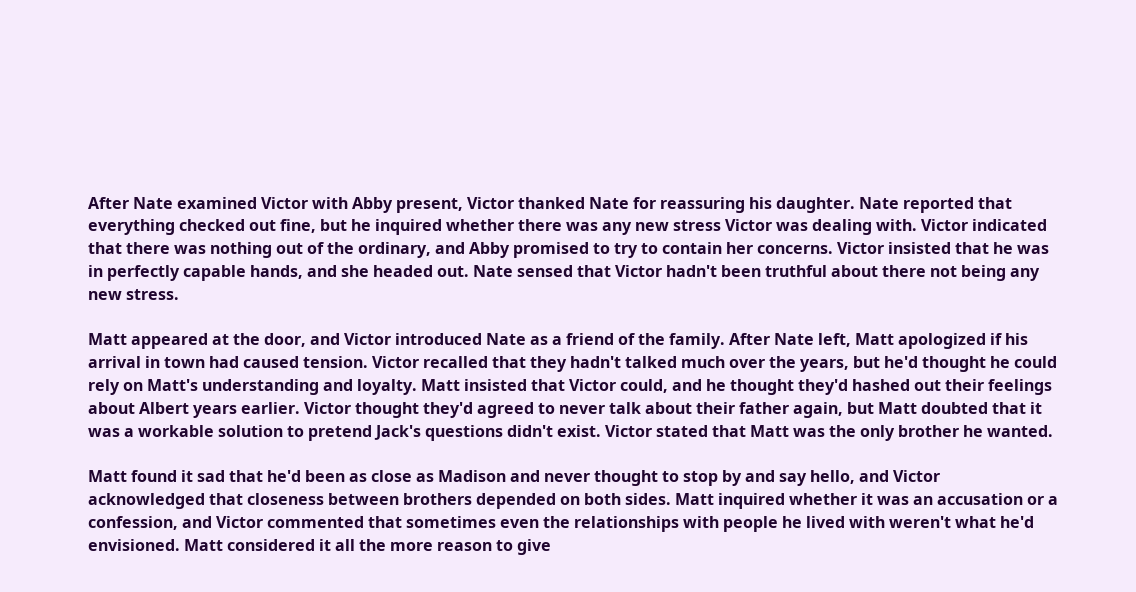After Nate examined Victor with Abby present, Victor thanked Nate for reassuring his daughter. Nate reported that everything checked out fine, but he inquired whether there was any new stress Victor was dealing with. Victor indicated that there was nothing out of the ordinary, and Abby promised to try to contain her concerns. Victor insisted that he was in perfectly capable hands, and she headed out. Nate sensed that Victor hadn't been truthful about there not being any new stress.

Matt appeared at the door, and Victor introduced Nate as a friend of the family. After Nate left, Matt apologized if his arrival in town had caused tension. Victor recalled that they hadn't talked much over the years, but he'd thought he could rely on Matt's understanding and loyalty. Matt insisted that Victor could, and he thought they'd hashed out their feelings about Albert years earlier. Victor thought they'd agreed to never talk about their father again, but Matt doubted that it was a workable solution to pretend Jack's questions didn't exist. Victor stated that Matt was the only brother he wanted.

Matt found it sad that he'd been as close as Madison and never thought to stop by and say hello, and Victor acknowledged that closeness between brothers depended on both sides. Matt inquired whether it was an accusation or a confession, and Victor commented that sometimes even the relationships with people he lived with weren't what he'd envisioned. Matt considered it all the more reason to give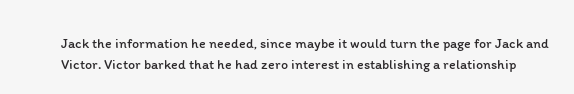Jack the information he needed, since maybe it would turn the page for Jack and Victor. Victor barked that he had zero interest in establishing a relationship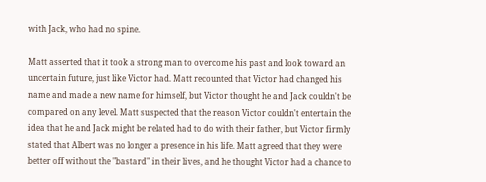with Jack, who had no spine.

Matt asserted that it took a strong man to overcome his past and look toward an uncertain future, just like Victor had. Matt recounted that Victor had changed his name and made a new name for himself, but Victor thought he and Jack couldn't be compared on any level. Matt suspected that the reason Victor couldn't entertain the idea that he and Jack might be related had to do with their father, but Victor firmly stated that Albert was no longer a presence in his life. Matt agreed that they were better off without the "bastard" in their lives, and he thought Victor had a chance to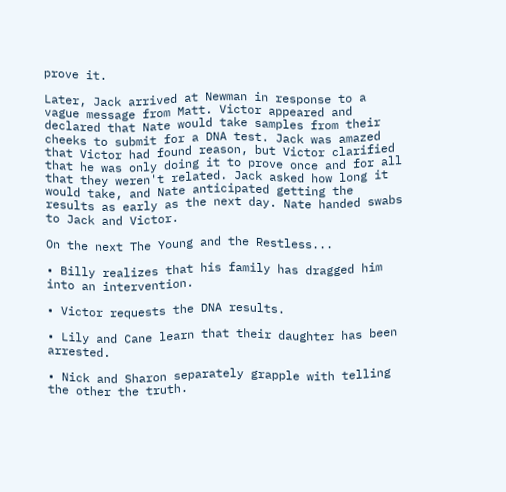prove it.

Later, Jack arrived at Newman in response to a vague message from Matt. Victor appeared and declared that Nate would take samples from their cheeks to submit for a DNA test. Jack was amazed that Victor had found reason, but Victor clarified that he was only doing it to prove once and for all that they weren't related. Jack asked how long it would take, and Nate anticipated getting the results as early as the next day. Nate handed swabs to Jack and Victor.

On the next The Young and the Restless...

• Billy realizes that his family has dragged him into an intervention.

• Victor requests the DNA results.

• Lily and Cane learn that their daughter has been arrested.

• Nick and Sharon separately grapple with telling the other the truth.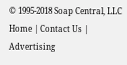© 1995-2018 Soap Central, LLC Home | Contact Us | Advertising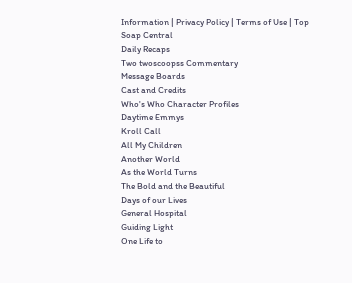Information | Privacy Policy | Terms of Use | Top
Soap Central
Daily Recaps
Two twoscoopss Commentary
Message Boards
Cast and Credits
Who's Who Character Profiles
Daytime Emmys
Kroll Call
All My Children
Another World
As the World Turns
The Bold and the Beautiful
Days of our Lives
General Hospital
Guiding Light
One Life to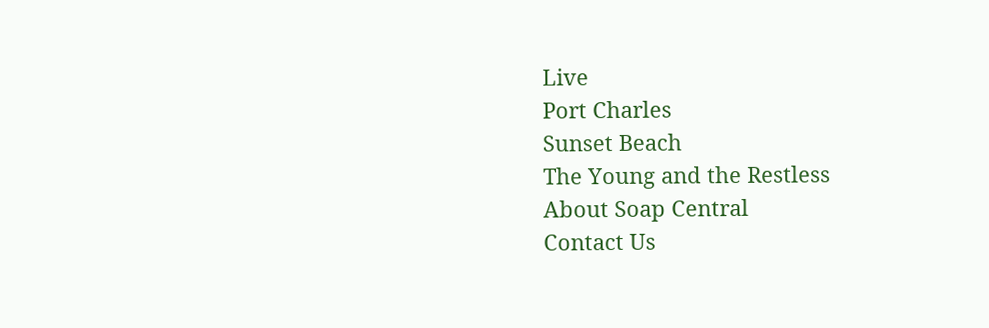Live
Port Charles
Sunset Beach
The Young and the Restless
About Soap Central
Contact Us